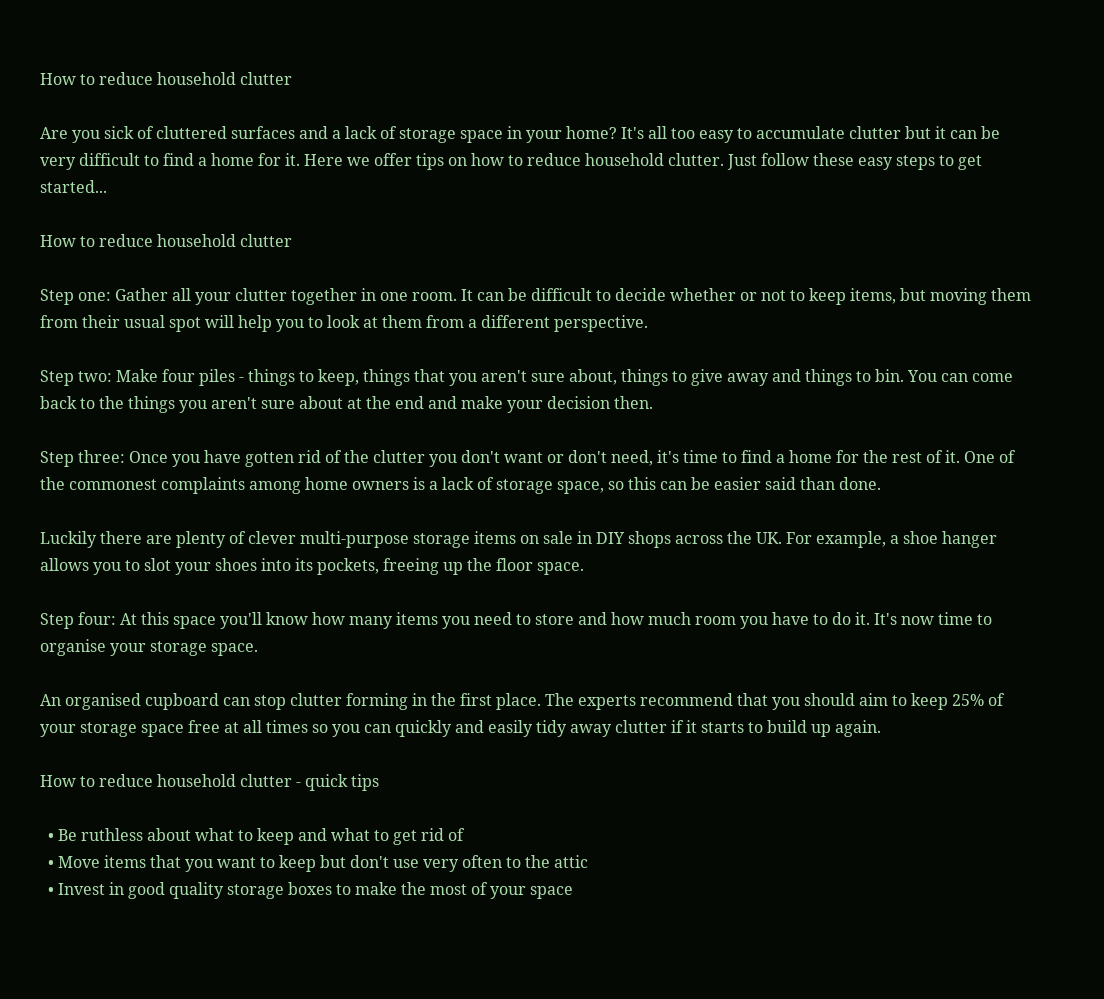How to reduce household clutter

Are you sick of cluttered surfaces and a lack of storage space in your home? It's all too easy to accumulate clutter but it can be very difficult to find a home for it. Here we offer tips on how to reduce household clutter. Just follow these easy steps to get started...

How to reduce household clutter

Step one: Gather all your clutter together in one room. It can be difficult to decide whether or not to keep items, but moving them from their usual spot will help you to look at them from a different perspective.

Step two: Make four piles - things to keep, things that you aren't sure about, things to give away and things to bin. You can come back to the things you aren't sure about at the end and make your decision then.

Step three: Once you have gotten rid of the clutter you don't want or don't need, it's time to find a home for the rest of it. One of the commonest complaints among home owners is a lack of storage space, so this can be easier said than done.

Luckily there are plenty of clever multi-purpose storage items on sale in DIY shops across the UK. For example, a shoe hanger allows you to slot your shoes into its pockets, freeing up the floor space.

Step four: At this space you'll know how many items you need to store and how much room you have to do it. It's now time to organise your storage space.

An organised cupboard can stop clutter forming in the first place. The experts recommend that you should aim to keep 25% of your storage space free at all times so you can quickly and easily tidy away clutter if it starts to build up again.

How to reduce household clutter - quick tips

  • Be ruthless about what to keep and what to get rid of
  • Move items that you want to keep but don't use very often to the attic
  • Invest in good quality storage boxes to make the most of your space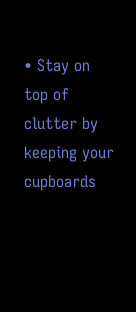• Stay on top of clutter by keeping your cupboards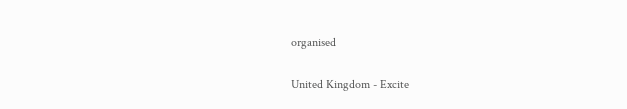organised

United Kingdom - Excite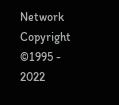Network Copyright ©1995 - 2022